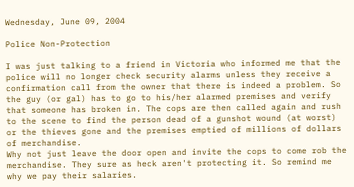Wednesday, June 09, 2004

Police Non-Protection

I was just talking to a friend in Victoria who informed me that the police will no longer check security alarms unless they receive a confirmation call from the owner that there is indeed a problem. So the guy (or gal) has to go to his/her alarmed premises and verify that someone has broken in. The cops are then called again and rush to the scene to find the person dead of a gunshot wound (at worst) or the thieves gone and the premises emptied of millions of dollars of merchandise.
Why not just leave the door open and invite the cops to come rob the merchandise. They sure as heck aren't protecting it. So remind me why we pay their salaries.